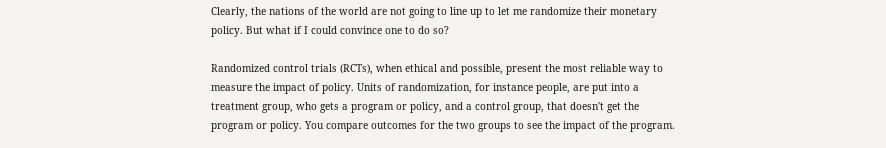Clearly, the nations of the world are not going to line up to let me randomize their monetary policy. But what if I could convince one to do so?

Randomized control trials (RCTs), when ethical and possible, present the most reliable way to measure the impact of policy. Units of randomization, for instance people, are put into a treatment group, who gets a program or policy, and a control group, that doesn't get the program or policy. You compare outcomes for the two groups to see the impact of the program.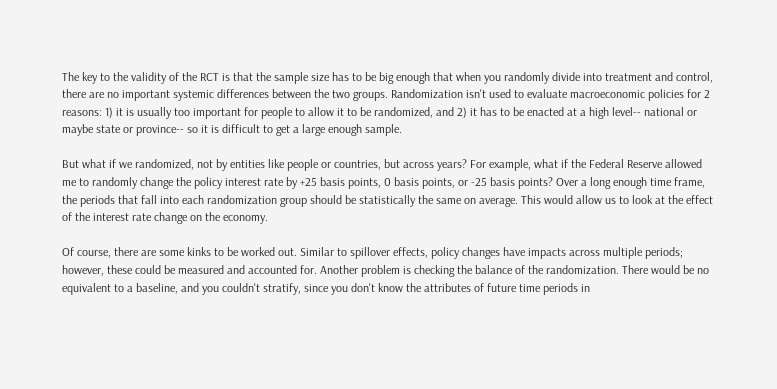The key to the validity of the RCT is that the sample size has to be big enough that when you randomly divide into treatment and control, there are no important systemic differences between the two groups. Randomization isn't used to evaluate macroeconomic policies for 2 reasons: 1) it is usually too important for people to allow it to be randomized, and 2) it has to be enacted at a high level-- national or maybe state or province-- so it is difficult to get a large enough sample.

But what if we randomized, not by entities like people or countries, but across years? For example, what if the Federal Reserve allowed me to randomly change the policy interest rate by +25 basis points, 0 basis points, or -25 basis points? Over a long enough time frame, the periods that fall into each randomization group should be statistically the same on average. This would allow us to look at the effect of the interest rate change on the economy.

Of course, there are some kinks to be worked out. Similar to spillover effects, policy changes have impacts across multiple periods; however, these could be measured and accounted for. Another problem is checking the balance of the randomization. There would be no equivalent to a baseline, and you couldn't stratify, since you don't know the attributes of future time periods in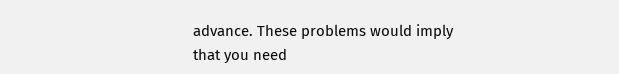advance. These problems would imply that you need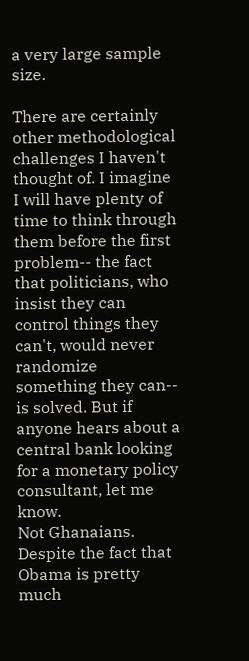a very large sample size.

There are certainly other methodological challenges I haven't thought of. I imagine I will have plenty of time to think through them before the first problem-- the fact that politicians, who insist they can control things they can't, would never randomize something they can-- is solved. But if anyone hears about a central bank looking for a monetary policy consultant, let me know.
Not Ghanaians. Despite the fact that Obama is pretty much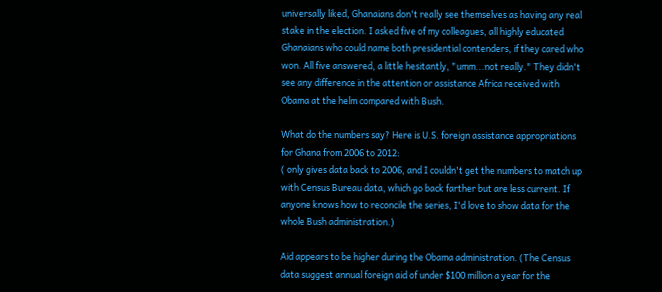universally liked, Ghanaians don't really see themselves as having any real stake in the election. I asked five of my colleagues, all highly educated Ghanaians who could name both presidential contenders, if they cared who won. All five answered, a little hesitantly, "umm...not really." They didn't see any difference in the attention or assistance Africa received with Obama at the helm compared with Bush.

What do the numbers say? Here is U.S. foreign assistance appropriations for Ghana from 2006 to 2012:
( only gives data back to 2006, and I couldn't get the numbers to match up with Census Bureau data, which go back farther but are less current. If anyone knows how to reconcile the series, I'd love to show data for the whole Bush administration.)

Aid appears to be higher during the Obama administration. (The Census data suggest annual foreign aid of under $100 million a year for the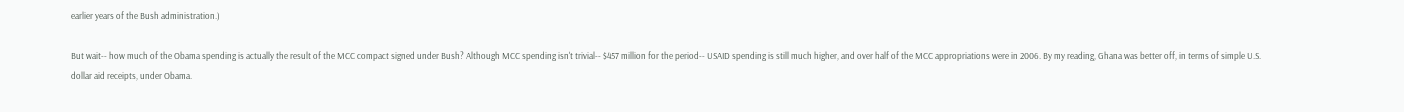earlier years of the Bush administration.)

But wait-- how much of the Obama spending is actually the result of the MCC compact signed under Bush? Although MCC spending isn't trivial-- $457 million for the period-- USAID spending is still much higher, and over half of the MCC appropriations were in 2006. By my reading, Ghana was better off, in terms of simple U.S. dollar aid receipts, under Obama.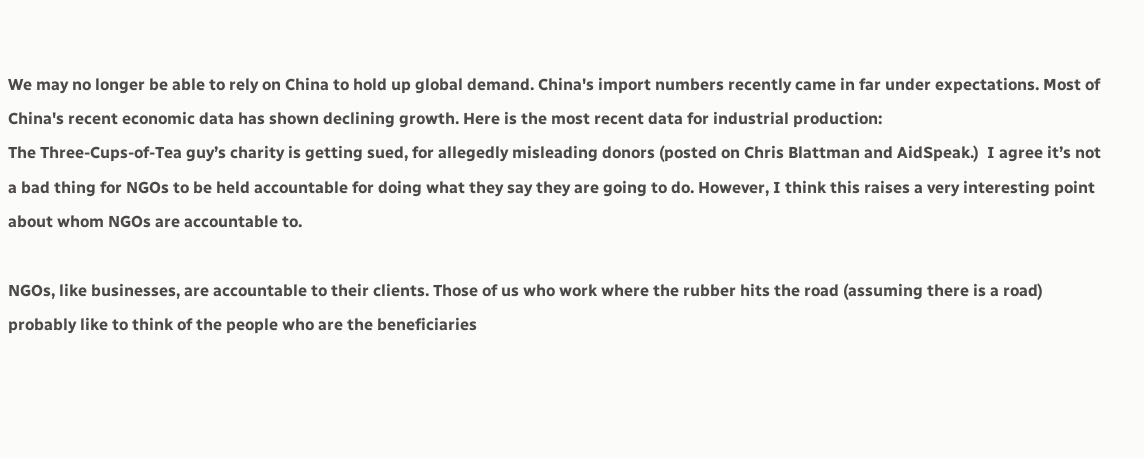We may no longer be able to rely on China to hold up global demand. China's import numbers recently came in far under expectations. Most of China's recent economic data has shown declining growth. Here is the most recent data for industrial production:
The Three-Cups-of-Tea guy’s charity is getting sued, for allegedly misleading donors (posted on Chris Blattman and AidSpeak.)  I agree it’s not a bad thing for NGOs to be held accountable for doing what they say they are going to do. However, I think this raises a very interesting point about whom NGOs are accountable to.

NGOs, like businesses, are accountable to their clients. Those of us who work where the rubber hits the road (assuming there is a road) probably like to think of the people who are the beneficiaries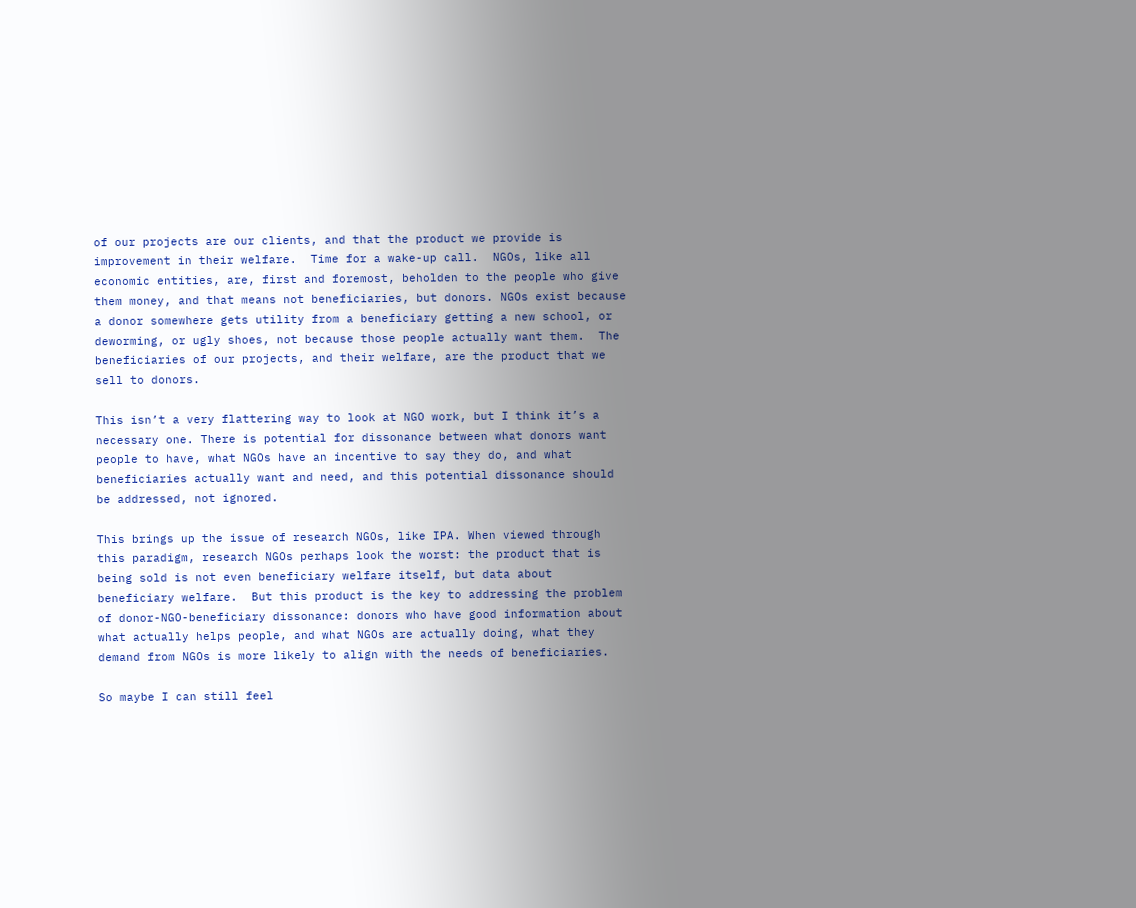of our projects are our clients, and that the product we provide is improvement in their welfare.  Time for a wake-up call.  NGOs, like all economic entities, are, first and foremost, beholden to the people who give them money, and that means not beneficiaries, but donors. NGOs exist because a donor somewhere gets utility from a beneficiary getting a new school, or deworming, or ugly shoes, not because those people actually want them.  The beneficiaries of our projects, and their welfare, are the product that we sell to donors.

This isn’t a very flattering way to look at NGO work, but I think it’s a necessary one. There is potential for dissonance between what donors want people to have, what NGOs have an incentive to say they do, and what beneficiaries actually want and need, and this potential dissonance should be addressed, not ignored.

This brings up the issue of research NGOs, like IPA. When viewed through this paradigm, research NGOs perhaps look the worst: the product that is being sold is not even beneficiary welfare itself, but data about beneficiary welfare.  But this product is the key to addressing the problem of donor-NGO-beneficiary dissonance: donors who have good information about what actually helps people, and what NGOs are actually doing, what they demand from NGOs is more likely to align with the needs of beneficiaries.

So maybe I can still feel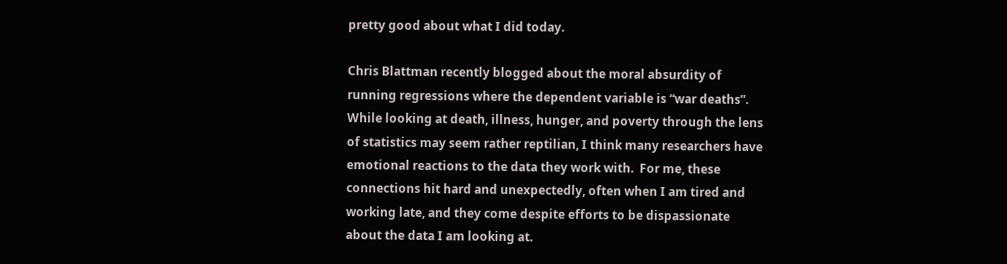pretty good about what I did today.

Chris Blattman recently blogged about the moral absurdity of running regressions where the dependent variable is “war deaths”.  While looking at death, illness, hunger, and poverty through the lens of statistics may seem rather reptilian, I think many researchers have emotional reactions to the data they work with.  For me, these connections hit hard and unexpectedly, often when I am tired and working late, and they come despite efforts to be dispassionate about the data I am looking at.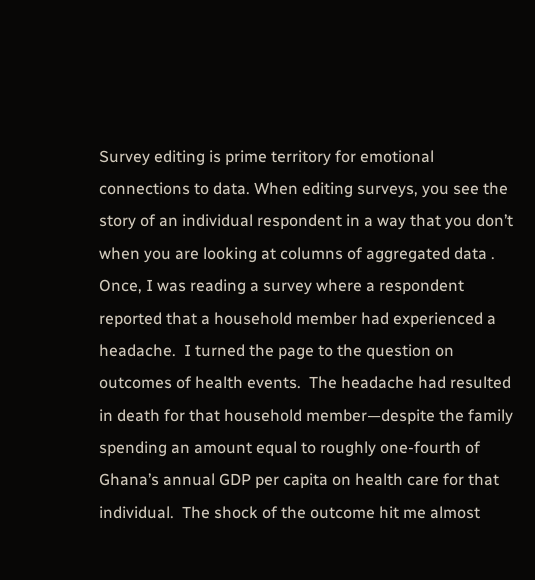Survey editing is prime territory for emotional connections to data. When editing surveys, you see the story of an individual respondent in a way that you don’t when you are looking at columns of aggregated data .  Once, I was reading a survey where a respondent reported that a household member had experienced a headache.  I turned the page to the question on outcomes of health events.  The headache had resulted in death for that household member—despite the family spending an amount equal to roughly one-fourth of Ghana’s annual GDP per capita on health care for that individual.  The shock of the outcome hit me almost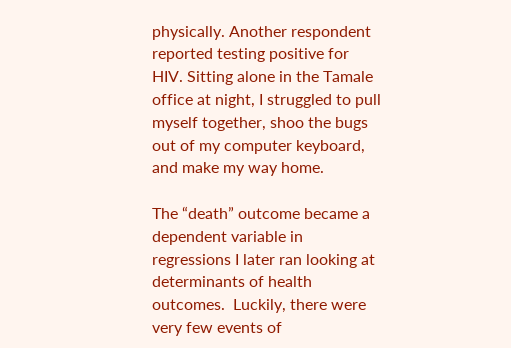physically. Another respondent reported testing positive for HIV. Sitting alone in the Tamale office at night, I struggled to pull myself together, shoo the bugs out of my computer keyboard, and make my way home.

The “death” outcome became a dependent variable in regressions I later ran looking at determinants of health outcomes.  Luckily, there were very few events of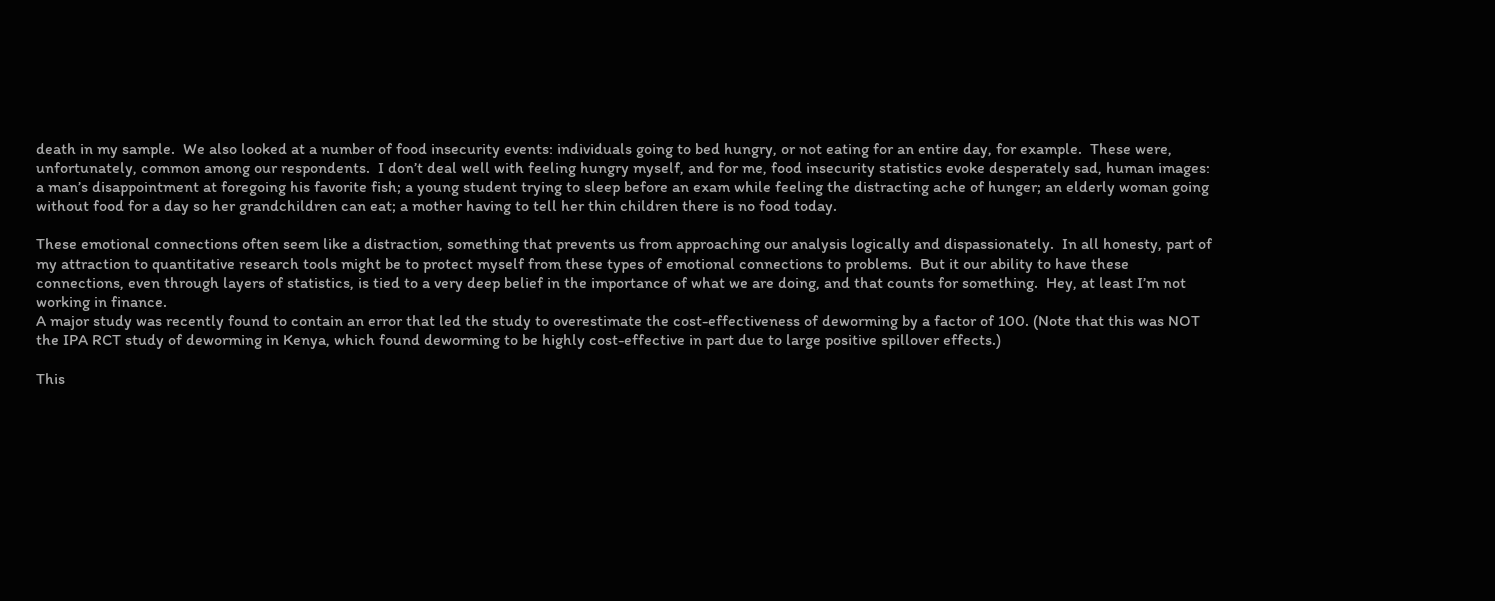death in my sample.  We also looked at a number of food insecurity events: individuals going to bed hungry, or not eating for an entire day, for example.  These were, unfortunately, common among our respondents.  I don’t deal well with feeling hungry myself, and for me, food insecurity statistics evoke desperately sad, human images: a man’s disappointment at foregoing his favorite fish; a young student trying to sleep before an exam while feeling the distracting ache of hunger; an elderly woman going without food for a day so her grandchildren can eat; a mother having to tell her thin children there is no food today.

These emotional connections often seem like a distraction, something that prevents us from approaching our analysis logically and dispassionately.  In all honesty, part of my attraction to quantitative research tools might be to protect myself from these types of emotional connections to problems.  But it our ability to have these connections, even through layers of statistics, is tied to a very deep belief in the importance of what we are doing, and that counts for something.  Hey, at least I’m not working in finance.
A major study was recently found to contain an error that led the study to overestimate the cost-effectiveness of deworming by a factor of 100. (Note that this was NOT the IPA RCT study of deworming in Kenya, which found deworming to be highly cost-effective in part due to large positive spillover effects.)

This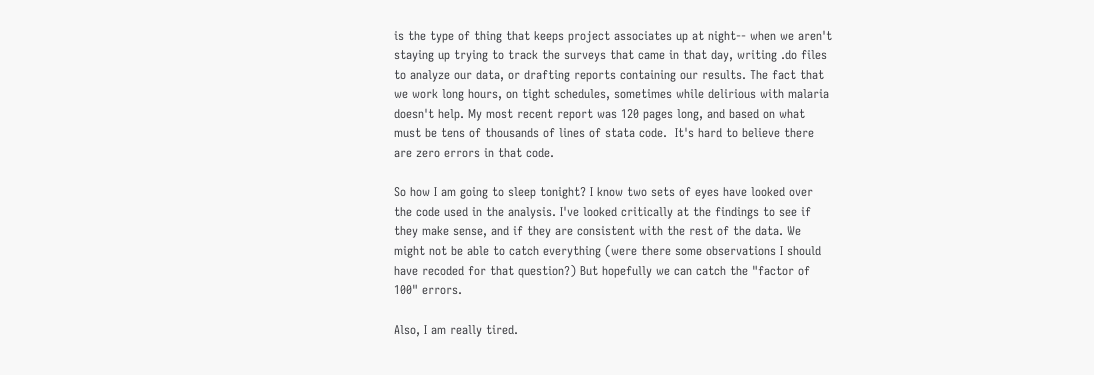is the type of thing that keeps project associates up at night-- when we aren't staying up trying to track the surveys that came in that day, writing .do files to analyze our data, or drafting reports containing our results. The fact that we work long hours, on tight schedules, sometimes while delirious with malaria doesn't help. My most recent report was 120 pages long, and based on what must be tens of thousands of lines of stata code.  It's hard to believe there are zero errors in that code.

So how I am going to sleep tonight? I know two sets of eyes have looked over the code used in the analysis. I've looked critically at the findings to see if they make sense, and if they are consistent with the rest of the data. We might not be able to catch everything (were there some observations I should have recoded for that question?) But hopefully we can catch the "factor of 100" errors.

Also, I am really tired.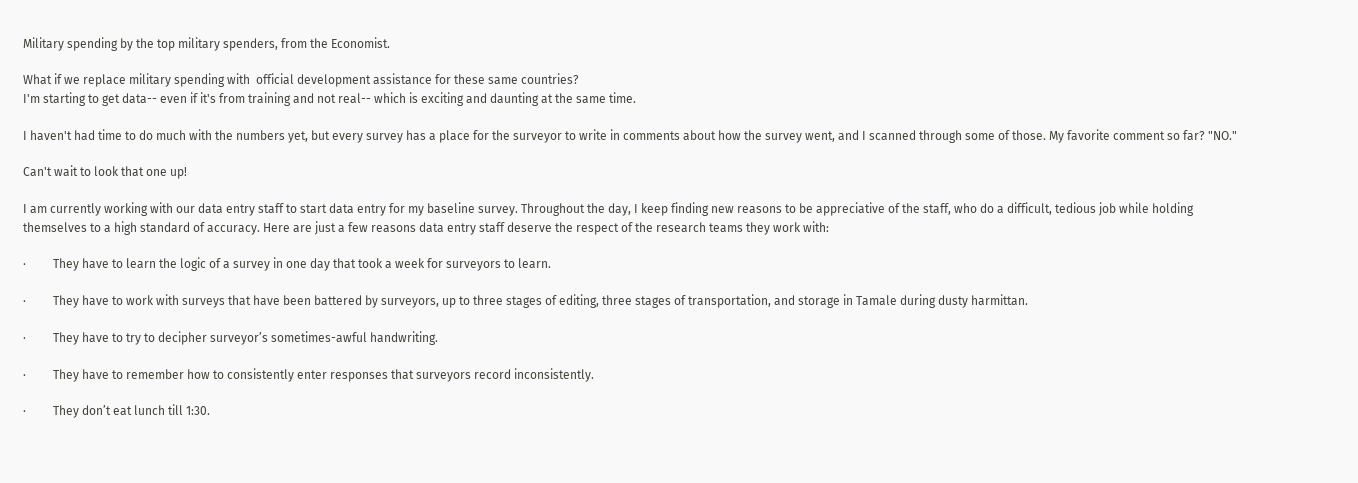Military spending by the top military spenders, from the Economist.

What if we replace military spending with  official development assistance for these same countries?
I'm starting to get data-- even if it's from training and not real-- which is exciting and daunting at the same time.

I haven't had time to do much with the numbers yet, but every survey has a place for the surveyor to write in comments about how the survey went, and I scanned through some of those. My favorite comment so far? "NO."

Can't wait to look that one up!

I am currently working with our data entry staff to start data entry for my baseline survey. Throughout the day, I keep finding new reasons to be appreciative of the staff, who do a difficult, tedious job while holding themselves to a high standard of accuracy. Here are just a few reasons data entry staff deserve the respect of the research teams they work with:

·         They have to learn the logic of a survey in one day that took a week for surveyors to learn.

·         They have to work with surveys that have been battered by surveyors, up to three stages of editing, three stages of transportation, and storage in Tamale during dusty harmittan.

·         They have to try to decipher surveyor’s sometimes-awful handwriting.

·         They have to remember how to consistently enter responses that surveyors record inconsistently.

·         They don’t eat lunch till 1:30.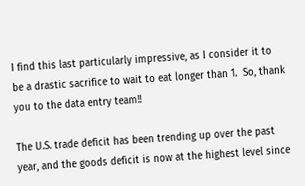I find this last particularly impressive, as I consider it to be a drastic sacrifice to wait to eat longer than 1.  So, thank you to the data entry team!!

The U.S. trade deficit has been trending up over the past year, and the goods deficit is now at the highest level since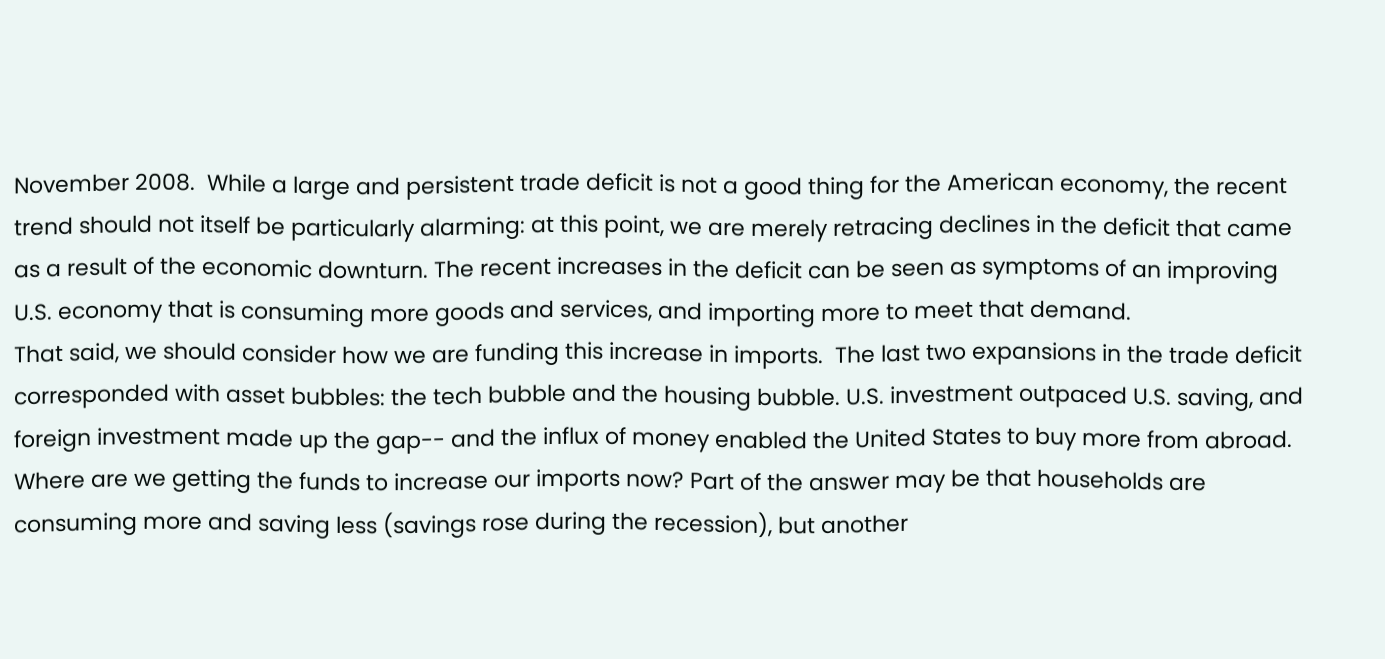November 2008.  While a large and persistent trade deficit is not a good thing for the American economy, the recent trend should not itself be particularly alarming: at this point, we are merely retracing declines in the deficit that came as a result of the economic downturn. The recent increases in the deficit can be seen as symptoms of an improving U.S. economy that is consuming more goods and services, and importing more to meet that demand.
That said, we should consider how we are funding this increase in imports.  The last two expansions in the trade deficit corresponded with asset bubbles: the tech bubble and the housing bubble. U.S. investment outpaced U.S. saving, and foreign investment made up the gap-- and the influx of money enabled the United States to buy more from abroad.  Where are we getting the funds to increase our imports now? Part of the answer may be that households are consuming more and saving less (savings rose during the recession), but another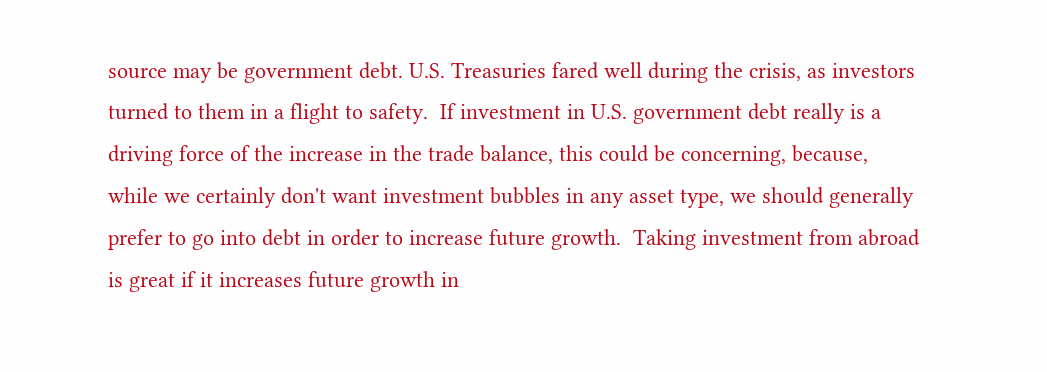source may be government debt. U.S. Treasuries fared well during the crisis, as investors turned to them in a flight to safety.  If investment in U.S. government debt really is a driving force of the increase in the trade balance, this could be concerning, because, while we certainly don't want investment bubbles in any asset type, we should generally prefer to go into debt in order to increase future growth.  Taking investment from abroad is great if it increases future growth in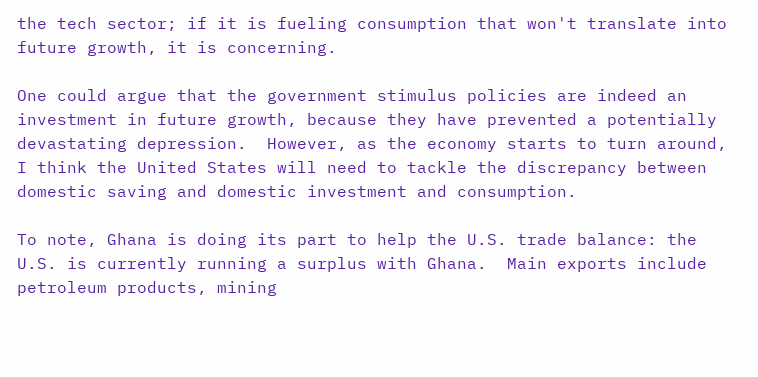the tech sector; if it is fueling consumption that won't translate into future growth, it is concerning.

One could argue that the government stimulus policies are indeed an investment in future growth, because they have prevented a potentially devastating depression.  However, as the economy starts to turn around, I think the United States will need to tackle the discrepancy between domestic saving and domestic investment and consumption.

To note, Ghana is doing its part to help the U.S. trade balance: the U.S. is currently running a surplus with Ghana.  Main exports include petroleum products, mining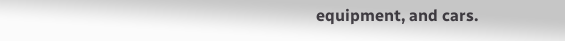equipment, and cars.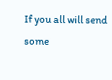If you all will send some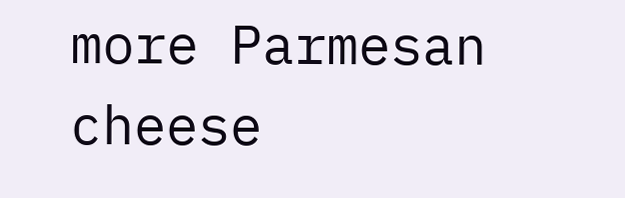more Parmesan cheese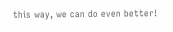this way, we can do even better!